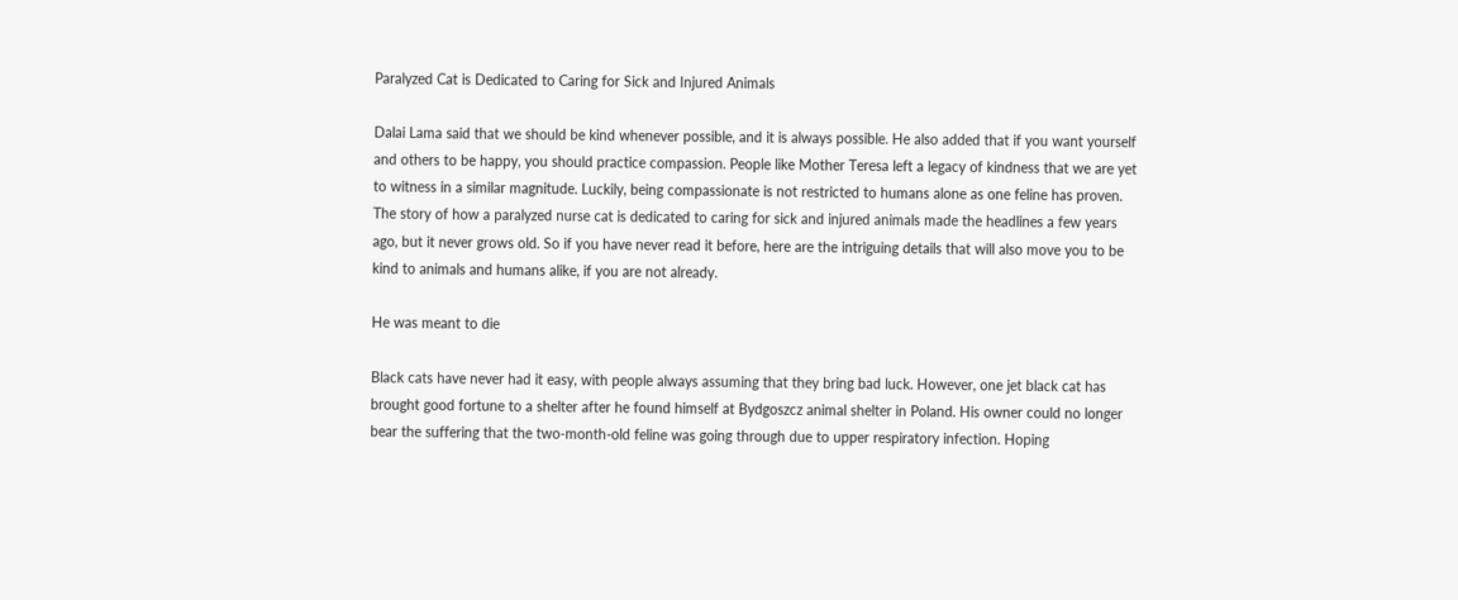Paralyzed Cat is Dedicated to Caring for Sick and Injured Animals

Dalai Lama said that we should be kind whenever possible, and it is always possible. He also added that if you want yourself and others to be happy, you should practice compassion. People like Mother Teresa left a legacy of kindness that we are yet to witness in a similar magnitude. Luckily, being compassionate is not restricted to humans alone as one feline has proven. The story of how a paralyzed nurse cat is dedicated to caring for sick and injured animals made the headlines a few years ago, but it never grows old. So if you have never read it before, here are the intriguing details that will also move you to be kind to animals and humans alike, if you are not already.

He was meant to die

Black cats have never had it easy, with people always assuming that they bring bad luck. However, one jet black cat has brought good fortune to a shelter after he found himself at Bydgoszcz animal shelter in Poland. His owner could no longer bear the suffering that the two-month-old feline was going through due to upper respiratory infection. Hoping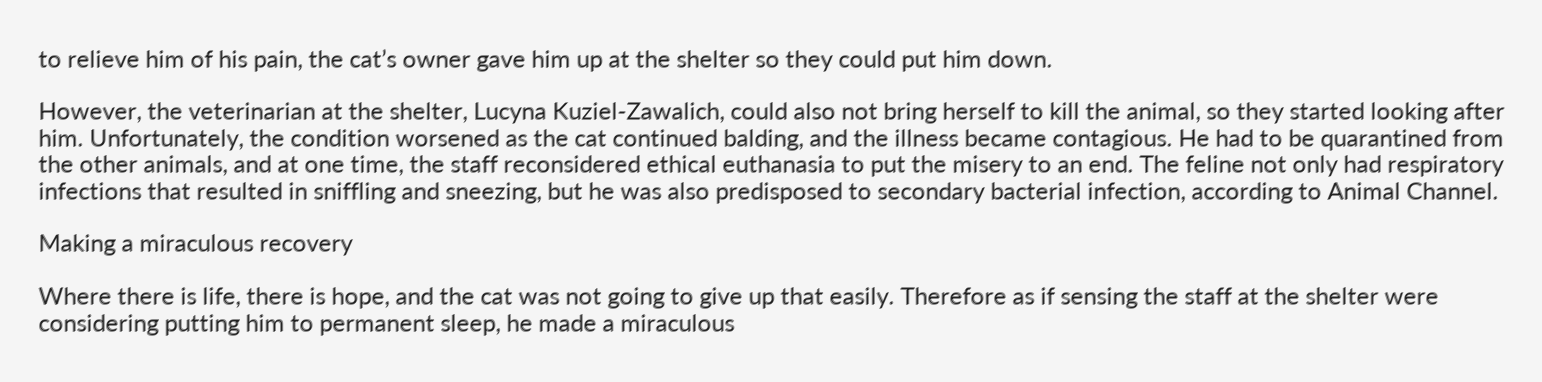to relieve him of his pain, the cat’s owner gave him up at the shelter so they could put him down.

However, the veterinarian at the shelter, Lucyna Kuziel-Zawalich, could also not bring herself to kill the animal, so they started looking after him. Unfortunately, the condition worsened as the cat continued balding, and the illness became contagious. He had to be quarantined from the other animals, and at one time, the staff reconsidered ethical euthanasia to put the misery to an end. The feline not only had respiratory infections that resulted in sniffling and sneezing, but he was also predisposed to secondary bacterial infection, according to Animal Channel.

Making a miraculous recovery

Where there is life, there is hope, and the cat was not going to give up that easily. Therefore as if sensing the staff at the shelter were considering putting him to permanent sleep, he made a miraculous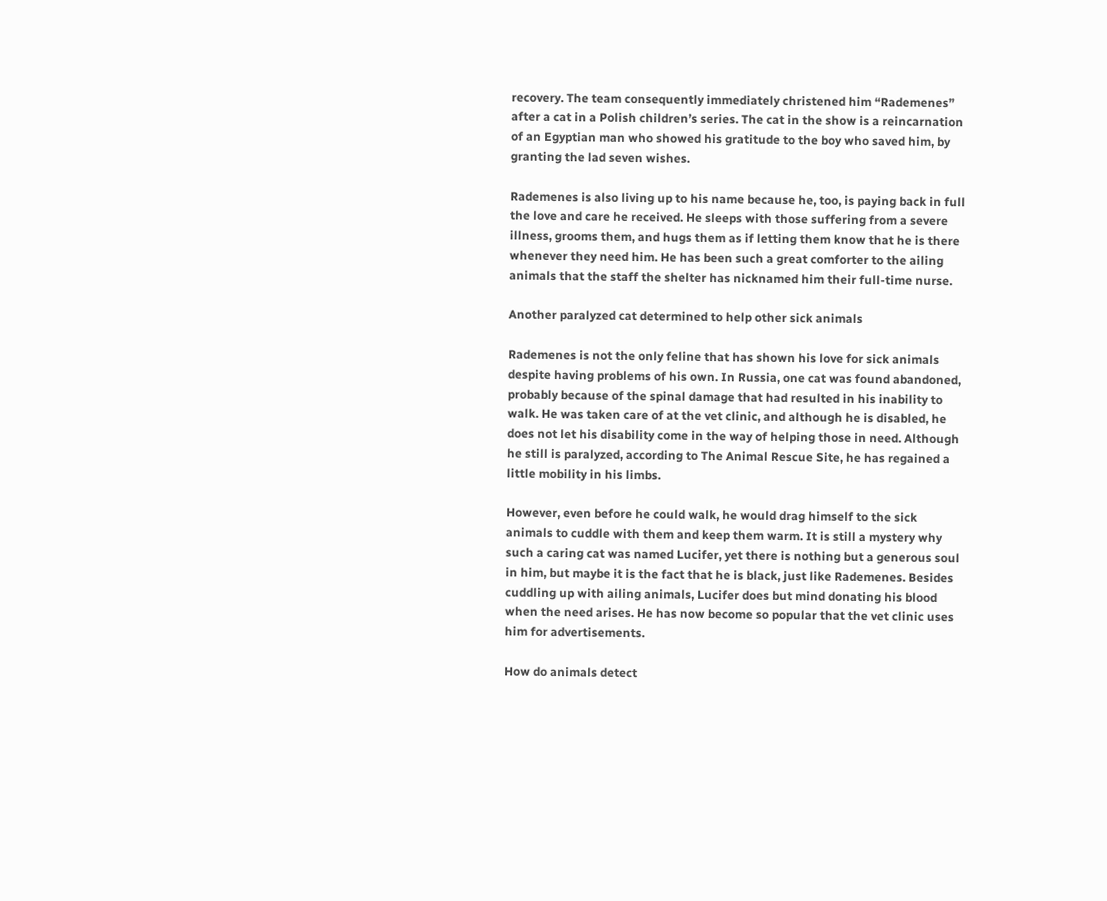recovery. The team consequently immediately christened him “Rademenes” after a cat in a Polish children’s series. The cat in the show is a reincarnation of an Egyptian man who showed his gratitude to the boy who saved him, by granting the lad seven wishes.

Rademenes is also living up to his name because he, too, is paying back in full the love and care he received. He sleeps with those suffering from a severe illness, grooms them, and hugs them as if letting them know that he is there whenever they need him. He has been such a great comforter to the ailing animals that the staff the shelter has nicknamed him their full-time nurse.

Another paralyzed cat determined to help other sick animals

Rademenes is not the only feline that has shown his love for sick animals despite having problems of his own. In Russia, one cat was found abandoned, probably because of the spinal damage that had resulted in his inability to walk. He was taken care of at the vet clinic, and although he is disabled, he does not let his disability come in the way of helping those in need. Although he still is paralyzed, according to The Animal Rescue Site, he has regained a little mobility in his limbs.

However, even before he could walk, he would drag himself to the sick animals to cuddle with them and keep them warm. It is still a mystery why such a caring cat was named Lucifer, yet there is nothing but a generous soul in him, but maybe it is the fact that he is black, just like Rademenes. Besides cuddling up with ailing animals, Lucifer does but mind donating his blood when the need arises. He has now become so popular that the vet clinic uses him for advertisements.

How do animals detect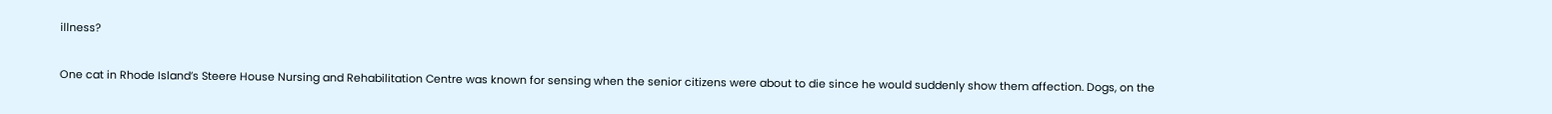illness?

One cat in Rhode Island’s Steere House Nursing and Rehabilitation Centre was known for sensing when the senior citizens were about to die since he would suddenly show them affection. Dogs, on the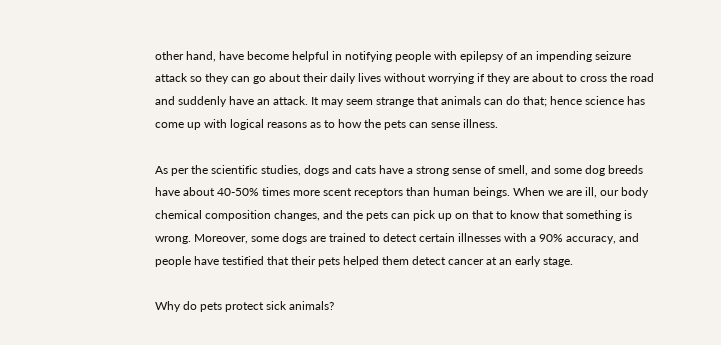other hand, have become helpful in notifying people with epilepsy of an impending seizure attack so they can go about their daily lives without worrying if they are about to cross the road and suddenly have an attack. It may seem strange that animals can do that; hence science has come up with logical reasons as to how the pets can sense illness.

As per the scientific studies, dogs and cats have a strong sense of smell, and some dog breeds have about 40-50% times more scent receptors than human beings. When we are ill, our body chemical composition changes, and the pets can pick up on that to know that something is wrong. Moreover, some dogs are trained to detect certain illnesses with a 90% accuracy, and people have testified that their pets helped them detect cancer at an early stage.

Why do pets protect sick animals?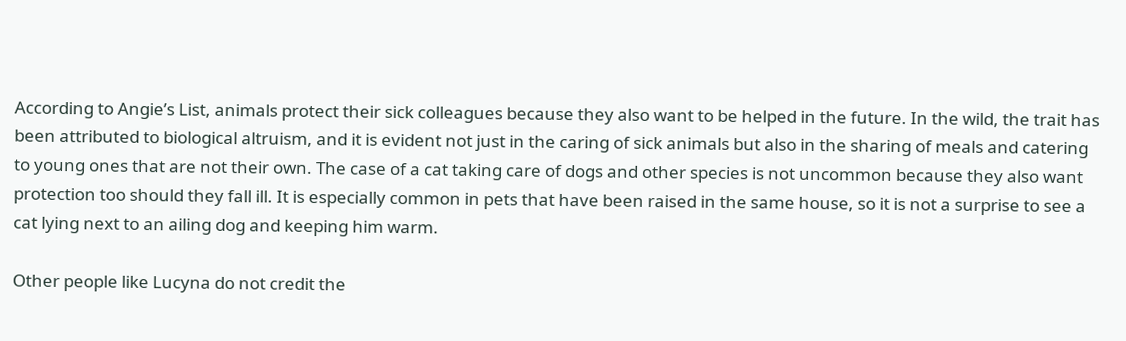According to Angie’s List, animals protect their sick colleagues because they also want to be helped in the future. In the wild, the trait has been attributed to biological altruism, and it is evident not just in the caring of sick animals but also in the sharing of meals and catering to young ones that are not their own. The case of a cat taking care of dogs and other species is not uncommon because they also want protection too should they fall ill. It is especially common in pets that have been raised in the same house, so it is not a surprise to see a cat lying next to an ailing dog and keeping him warm.

Other people like Lucyna do not credit the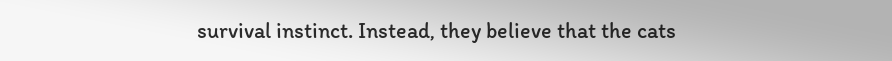survival instinct. Instead, they believe that the cats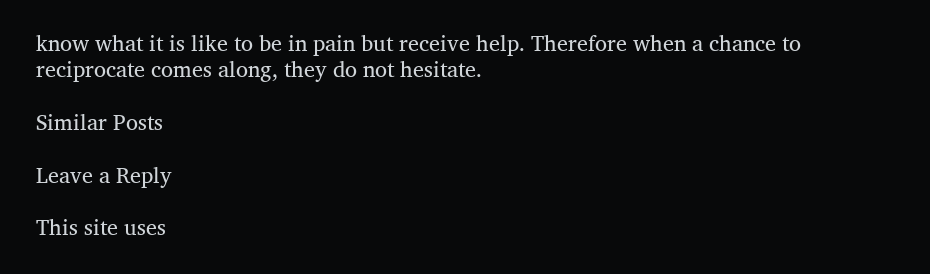know what it is like to be in pain but receive help. Therefore when a chance to reciprocate comes along, they do not hesitate.

Similar Posts

Leave a Reply

This site uses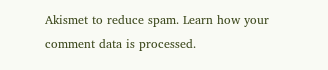Akismet to reduce spam. Learn how your comment data is processed.